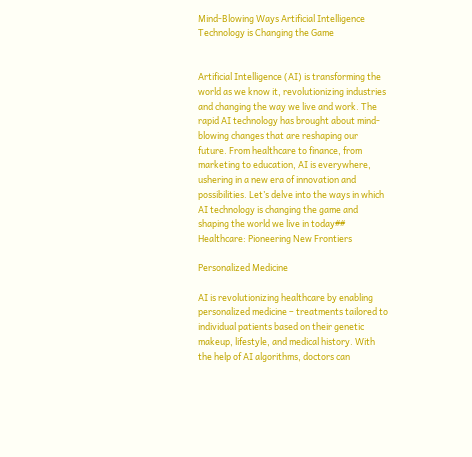Mind-Blowing Ways Artificial Intelligence Technology is Changing the Game


Artificial Intelligence (AI) is transforming the world as we know it, revolutionizing industries and changing the way we live and work. The rapid AI technology has brought about mind-blowing changes that are reshaping our future. From healthcare to finance, from marketing to education, AI is everywhere, ushering in a new era of innovation and possibilities. Let’s delve into the ways in which AI technology is changing the game and shaping the world we live in today## Healthcare: Pioneering New Frontiers

Personalized Medicine

AI is revolutionizing healthcare by enabling personalized medicine – treatments tailored to individual patients based on their genetic makeup, lifestyle, and medical history. With the help of AI algorithms, doctors can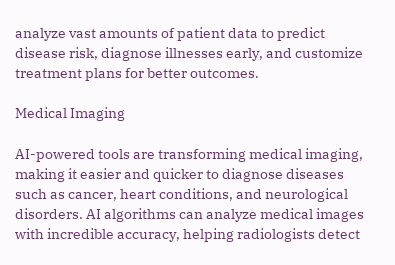analyze vast amounts of patient data to predict disease risk, diagnose illnesses early, and customize treatment plans for better outcomes.

Medical Imaging

AI-powered tools are transforming medical imaging, making it easier and quicker to diagnose diseases such as cancer, heart conditions, and neurological disorders. AI algorithms can analyze medical images with incredible accuracy, helping radiologists detect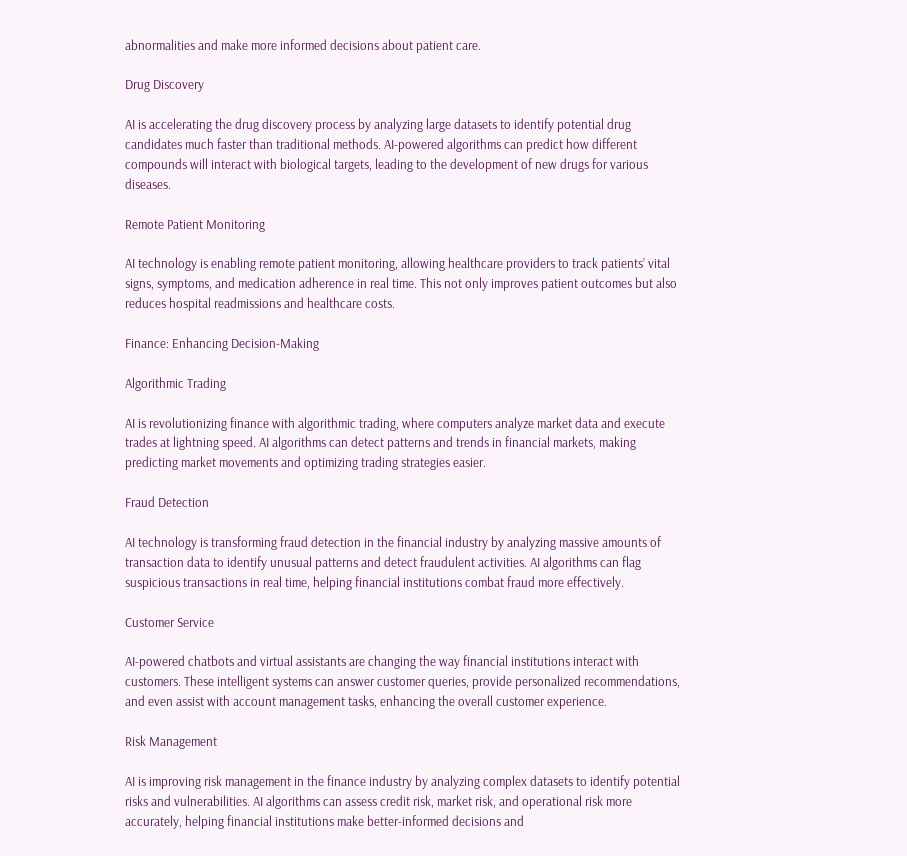abnormalities and make more informed decisions about patient care.

Drug Discovery

AI is accelerating the drug discovery process by analyzing large datasets to identify potential drug candidates much faster than traditional methods. AI-powered algorithms can predict how different compounds will interact with biological targets, leading to the development of new drugs for various diseases.

Remote Patient Monitoring

AI technology is enabling remote patient monitoring, allowing healthcare providers to track patients’ vital signs, symptoms, and medication adherence in real time. This not only improves patient outcomes but also reduces hospital readmissions and healthcare costs.

Finance: Enhancing Decision-Making

Algorithmic Trading

AI is revolutionizing finance with algorithmic trading, where computers analyze market data and execute trades at lightning speed. AI algorithms can detect patterns and trends in financial markets, making predicting market movements and optimizing trading strategies easier.

Fraud Detection

AI technology is transforming fraud detection in the financial industry by analyzing massive amounts of transaction data to identify unusual patterns and detect fraudulent activities. AI algorithms can flag suspicious transactions in real time, helping financial institutions combat fraud more effectively.

Customer Service

AI-powered chatbots and virtual assistants are changing the way financial institutions interact with customers. These intelligent systems can answer customer queries, provide personalized recommendations, and even assist with account management tasks, enhancing the overall customer experience.

Risk Management

AI is improving risk management in the finance industry by analyzing complex datasets to identify potential risks and vulnerabilities. AI algorithms can assess credit risk, market risk, and operational risk more accurately, helping financial institutions make better-informed decisions and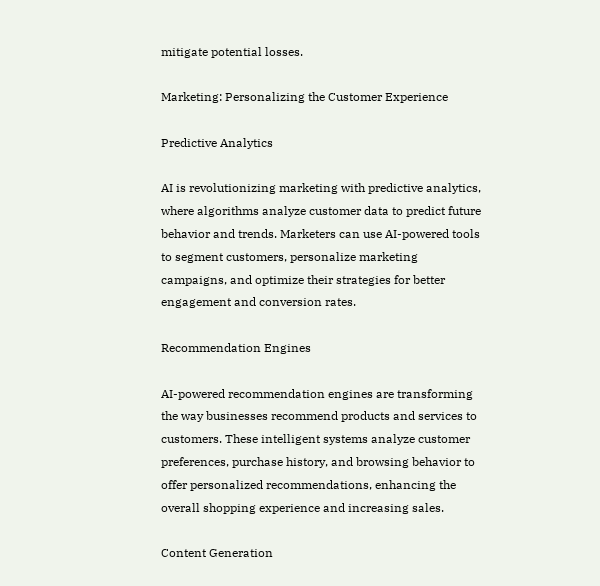mitigate potential losses.

Marketing: Personalizing the Customer Experience

Predictive Analytics

AI is revolutionizing marketing with predictive analytics, where algorithms analyze customer data to predict future behavior and trends. Marketers can use AI-powered tools to segment customers, personalize marketing campaigns, and optimize their strategies for better engagement and conversion rates.

Recommendation Engines

AI-powered recommendation engines are transforming the way businesses recommend products and services to customers. These intelligent systems analyze customer preferences, purchase history, and browsing behavior to offer personalized recommendations, enhancing the overall shopping experience and increasing sales.

Content Generation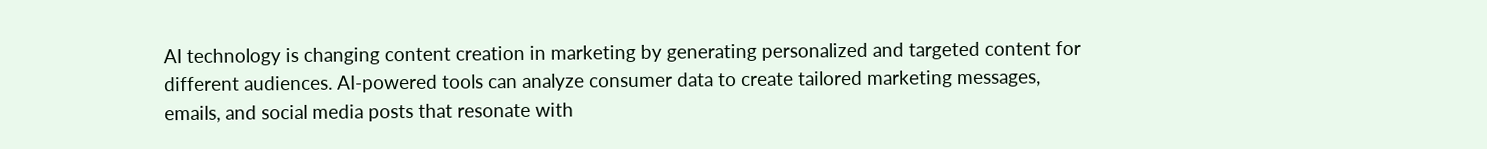AI technology is changing content creation in marketing by generating personalized and targeted content for different audiences. AI-powered tools can analyze consumer data to create tailored marketing messages, emails, and social media posts that resonate with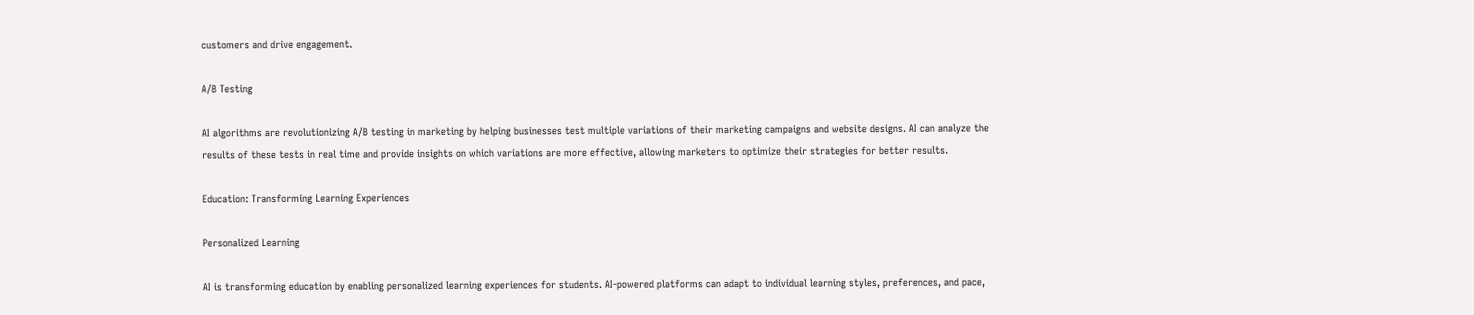customers and drive engagement.

A/B Testing

AI algorithms are revolutionizing A/B testing in marketing by helping businesses test multiple variations of their marketing campaigns and website designs. AI can analyze the results of these tests in real time and provide insights on which variations are more effective, allowing marketers to optimize their strategies for better results.

Education: Transforming Learning Experiences

Personalized Learning

AI is transforming education by enabling personalized learning experiences for students. AI-powered platforms can adapt to individual learning styles, preferences, and pace,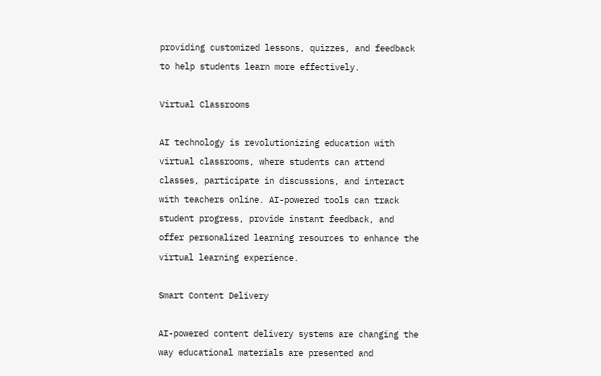providing customized lessons, quizzes, and feedback to help students learn more effectively.

Virtual Classrooms

AI technology is revolutionizing education with virtual classrooms, where students can attend classes, participate in discussions, and interact with teachers online. AI-powered tools can track student progress, provide instant feedback, and offer personalized learning resources to enhance the virtual learning experience.

Smart Content Delivery

AI-powered content delivery systems are changing the way educational materials are presented and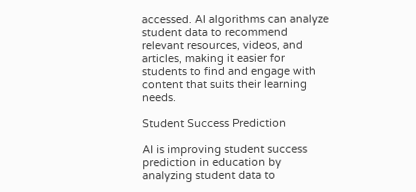accessed. AI algorithms can analyze student data to recommend relevant resources, videos, and articles, making it easier for students to find and engage with content that suits their learning needs.

Student Success Prediction

AI is improving student success prediction in education by analyzing student data to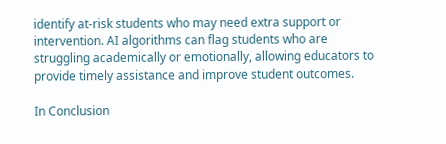identify at-risk students who may need extra support or intervention. AI algorithms can flag students who are struggling academically or emotionally, allowing educators to provide timely assistance and improve student outcomes.

In Conclusion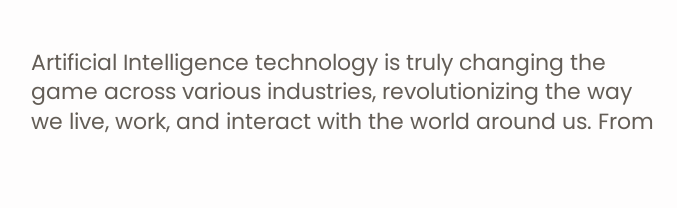Artificial Intelligence technology is truly changing the game across various industries, revolutionizing the way we live, work, and interact with the world around us. From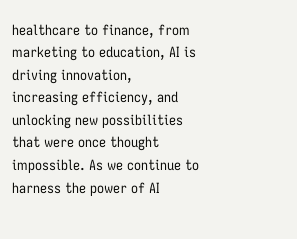healthcare to finance, from marketing to education, AI is driving innovation, increasing efficiency, and unlocking new possibilities that were once thought impossible. As we continue to harness the power of AI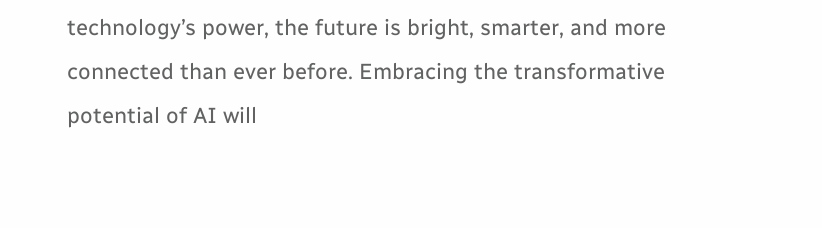technology’s power, the future is bright, smarter, and more connected than ever before. Embracing the transformative potential of AI will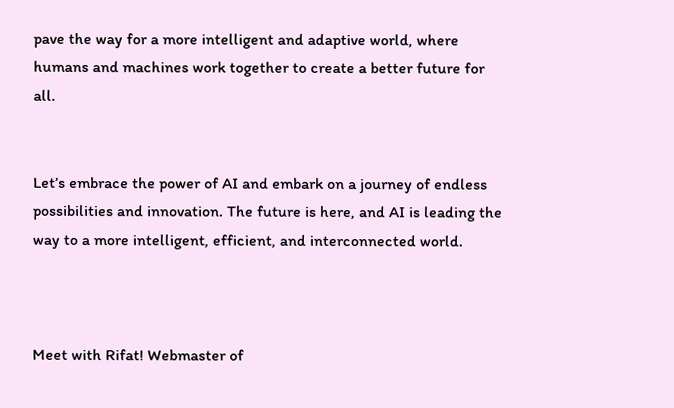pave the way for a more intelligent and adaptive world, where humans and machines work together to create a better future for all.


Let’s embrace the power of AI and embark on a journey of endless possibilities and innovation. The future is here, and AI is leading the way to a more intelligent, efficient, and interconnected world.



Meet with Rifat! Webmaster of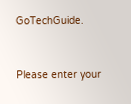GoTechGuide.


Please enter your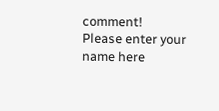comment!
Please enter your name here